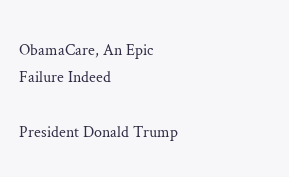ObamaCare, An Epic Failure Indeed

President Donald Trump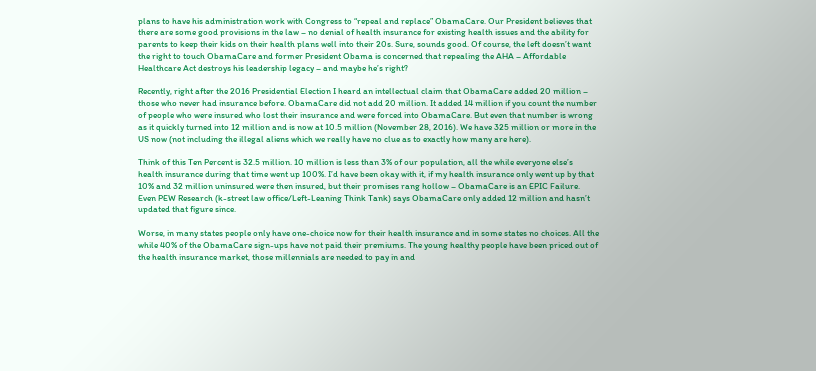plans to have his administration work with Congress to “repeal and replace” ObamaCare. Our President believes that there are some good provisions in the law – no denial of health insurance for existing health issues and the ability for parents to keep their kids on their health plans well into their 20s. Sure, sounds good. Of course, the left doesn’t want the right to touch ObamaCare and former President Obama is concerned that repealing the AHA – Affordable Healthcare Act destroys his leadership legacy – and maybe he’s right?

Recently, right after the 2016 Presidential Election I heard an intellectual claim that ObamaCare added 20 million – those who never had insurance before. ObamaCare did not add 20 million. It added 14 million if you count the number of people who were insured who lost their insurance and were forced into ObamaCare. But even that number is wrong as it quickly turned into 12 million and is now at 10.5 million (November 28, 2016). We have 325 million or more in the US now (not including the illegal aliens which we really have no clue as to exactly how many are here).

Think of this Ten Percent is 32.5 million. 10 million is less than 3% of our population, all the while everyone else’s health insurance during that time went up 100%. I’d have been okay with it, if my health insurance only went up by that 10% and 32 million uninsured were then insured, but their promises rang hollow – ObamaCare is an EPIC Failure. Even PEW Research (k-street law office/Left-Leaning Think Tank) says ObamaCare only added 12 million and hasn’t updated that figure since.

Worse, in many states people only have one-choice now for their health insurance and in some states no choices. All the while 40% of the ObamaCare sign-ups have not paid their premiums. The young healthy people have been priced out of the health insurance market, those millennials are needed to pay in and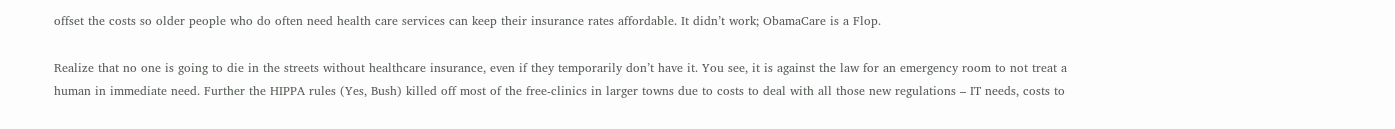offset the costs so older people who do often need health care services can keep their insurance rates affordable. It didn’t work; ObamaCare is a Flop.

Realize that no one is going to die in the streets without healthcare insurance, even if they temporarily don’t have it. You see, it is against the law for an emergency room to not treat a human in immediate need. Further the HIPPA rules (Yes, Bush) killed off most of the free-clinics in larger towns due to costs to deal with all those new regulations – IT needs, costs to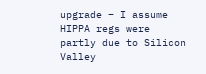upgrade – I assume HIPPA regs were partly due to Silicon Valley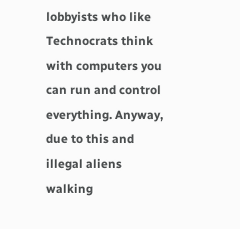lobbyists who like Technocrats think with computers you can run and control everything. Anyway, due to this and illegal aliens walking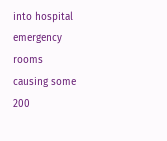into hospital emergency rooms causing some 200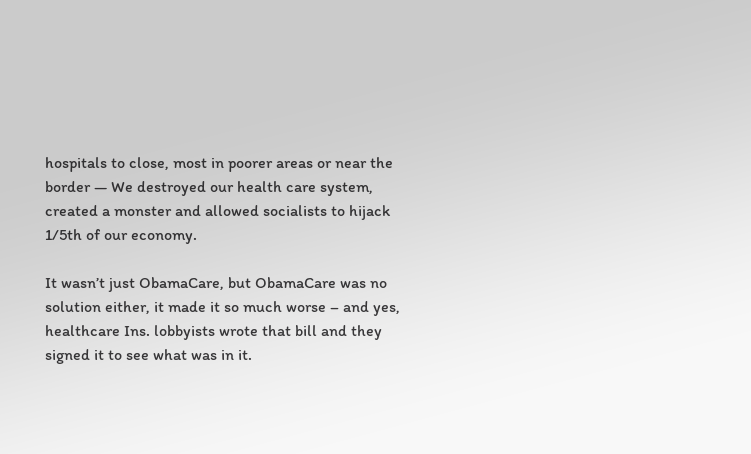hospitals to close, most in poorer areas or near the border — We destroyed our health care system, created a monster and allowed socialists to hijack 1/5th of our economy.

It wasn’t just ObamaCare, but ObamaCare was no solution either, it made it so much worse – and yes, healthcare Ins. lobbyists wrote that bill and they signed it to see what was in it.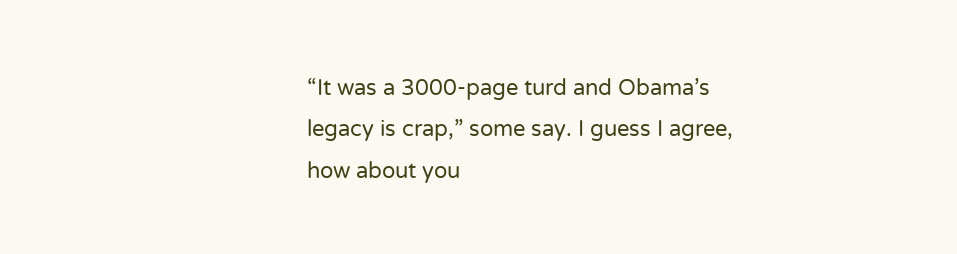“It was a 3000-page turd and Obama’s legacy is crap,” some say. I guess I agree, how about you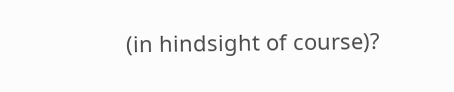(in hindsight of course)?